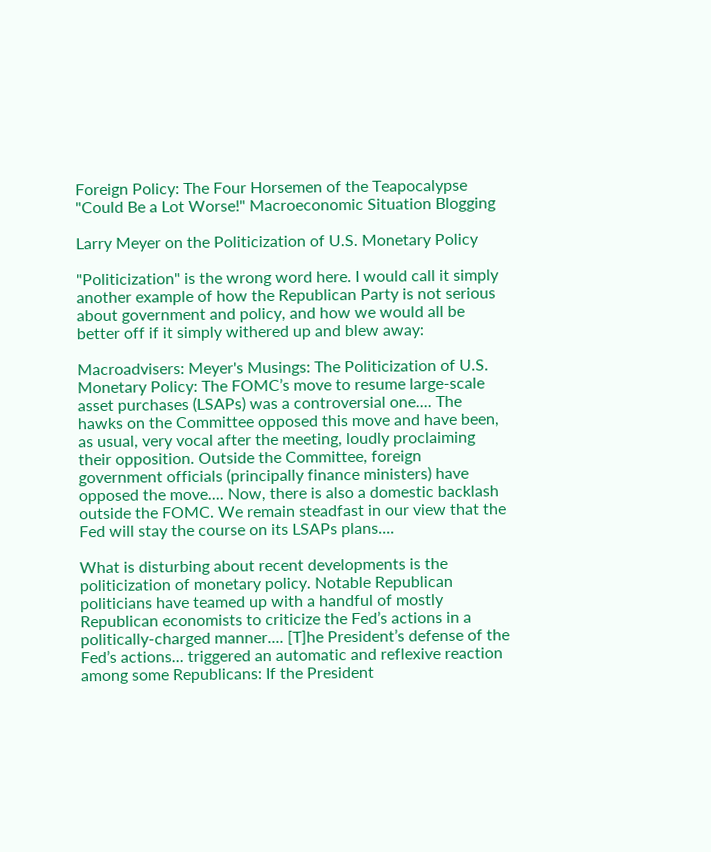Foreign Policy: The Four Horsemen of the Teapocalypse
"Could Be a Lot Worse!" Macroeconomic Situation Blogging

Larry Meyer on the Politicization of U.S. Monetary Policy

"Politicization" is the wrong word here. I would call it simply another example of how the Republican Party is not serious about government and policy, and how we would all be better off if it simply withered up and blew away:

Macroadvisers: Meyer's Musings: The Politicization of U.S. Monetary Policy: The FOMC’s move to resume large-scale asset purchases (LSAPs) was a controversial one.... The hawks on the Committee opposed this move and have been, as usual, very vocal after the meeting, loudly proclaiming their opposition. Outside the Committee, foreign government officials (principally finance ministers) have opposed the move.... Now, there is also a domestic backlash outside the FOMC. We remain steadfast in our view that the Fed will stay the course on its LSAPs plans....

What is disturbing about recent developments is the politicization of monetary policy. Notable Republican politicians have teamed up with a handful of mostly Republican economists to criticize the Fed’s actions in a politically-charged manner.... [T]he President’s defense of the Fed’s actions... triggered an automatic and reflexive reaction among some Republicans: If the President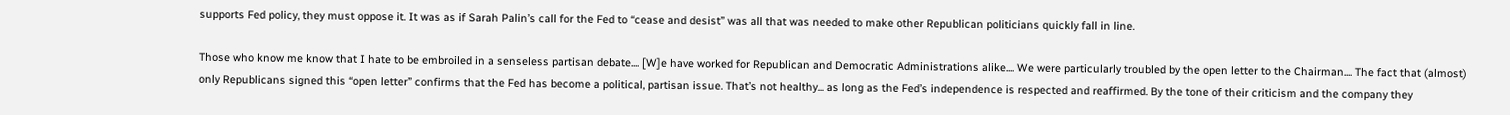supports Fed policy, they must oppose it. It was as if Sarah Palin’s call for the Fed to “cease and desist” was all that was needed to make other Republican politicians quickly fall in line.

Those who know me know that I hate to be embroiled in a senseless partisan debate.... [W]e have worked for Republican and Democratic Administrations alike.... We were particularly troubled by the open letter to the Chairman.... The fact that (almost) only Republicans signed this “open letter” confirms that the Fed has become a political, partisan issue. That’s not healthy... as long as the Fed’s independence is respected and reaffirmed. By the tone of their criticism and the company they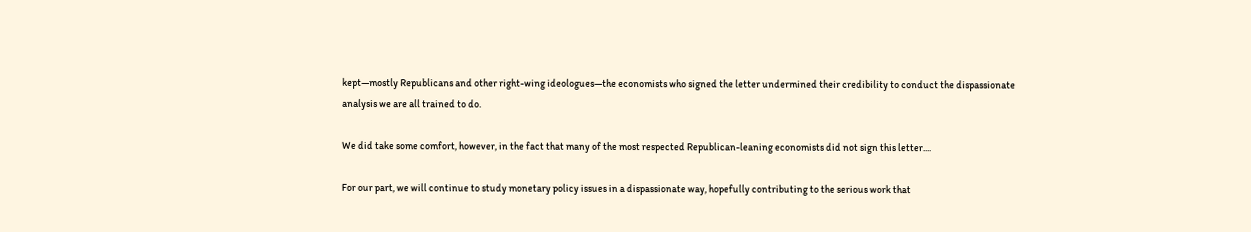kept—mostly Republicans and other right-wing ideologues—the economists who signed the letter undermined their credibility to conduct the dispassionate analysis we are all trained to do.

We did take some comfort, however, in the fact that many of the most respected Republican-leaning economists did not sign this letter....

For our part, we will continue to study monetary policy issues in a dispassionate way, hopefully contributing to the serious work that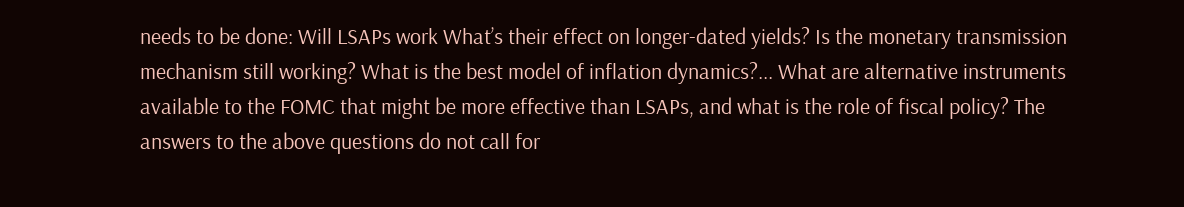needs to be done: Will LSAPs work What’s their effect on longer-dated yields? Is the monetary transmission mechanism still working? What is the best model of inflation dynamics?... What are alternative instruments available to the FOMC that might be more effective than LSAPs, and what is the role of fiscal policy? The answers to the above questions do not call for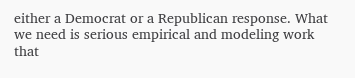either a Democrat or a Republican response. What we need is serious empirical and modeling work that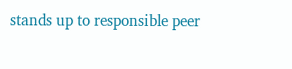stands up to responsible peer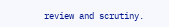review and scrutiny.